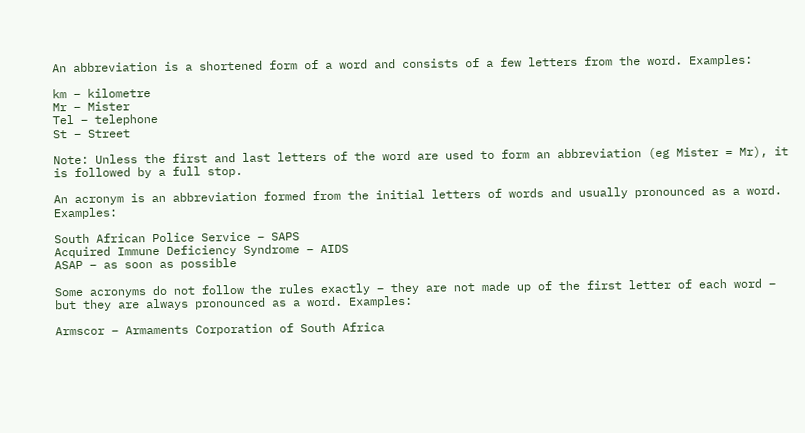An abbreviation is a shortened form of a word and consists of a few letters from the word. Examples:

km – kilometre
Mr – Mister
Tel – telephone
St – Street

Note: Unless the first and last letters of the word are used to form an abbreviation (eg Mister = Mr), it is followed by a full stop.

An acronym is an abbreviation formed from the initial letters of words and usually pronounced as a word. Examples:

South African Police Service – SAPS
Acquired Immune Deficiency Syndrome – AIDS
ASAP – as soon as possible

Some acronyms do not follow the rules exactly – they are not made up of the first letter of each word – but they are always pronounced as a word. Examples:

Armscor – Armaments Corporation of South Africa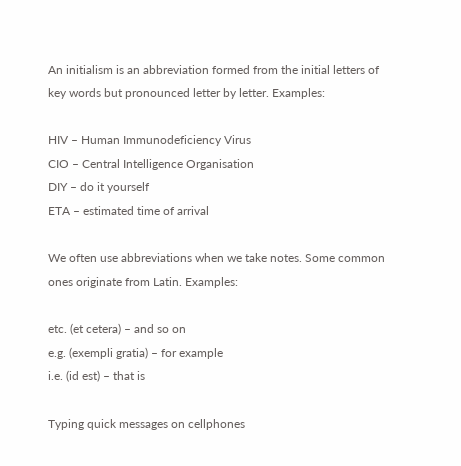An initialism is an abbreviation formed from the initial letters of key words but pronounced letter by letter. Examples:

HIV – Human Immunodeficiency Virus
CIO – Central Intelligence Organisation
DIY – do it yourself
ETA – estimated time of arrival

We often use abbreviations when we take notes. Some common ones originate from Latin. Examples:

etc. (et cetera) – and so on
e.g. (exempli gratia) – for example
i.e. (id est) – that is

Typing quick messages on cellphones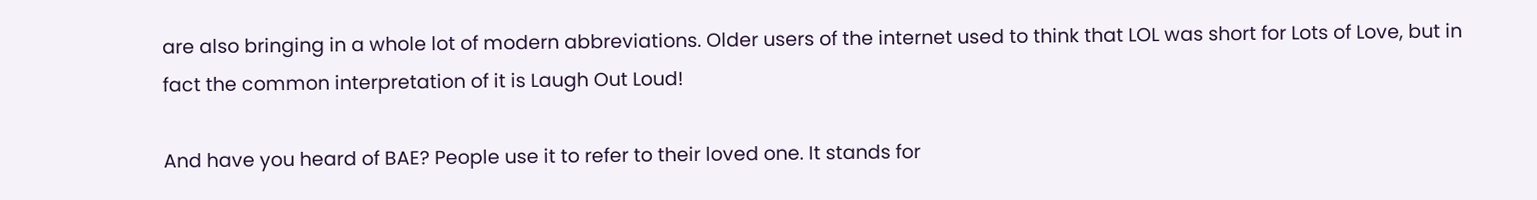are also bringing in a whole lot of modern abbreviations. Older users of the internet used to think that LOL was short for Lots of Love, but in fact the common interpretation of it is Laugh Out Loud!

And have you heard of BAE? People use it to refer to their loved one. It stands for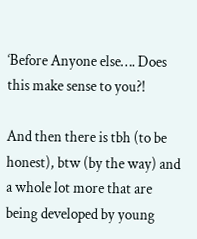‘Before Anyone else…. Does this make sense to you?!

And then there is tbh (to be honest), btw (by the way) and a whole lot more that are being developed by young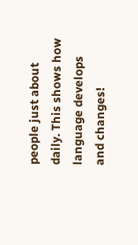people just about daily. This shows how language develops and changes!